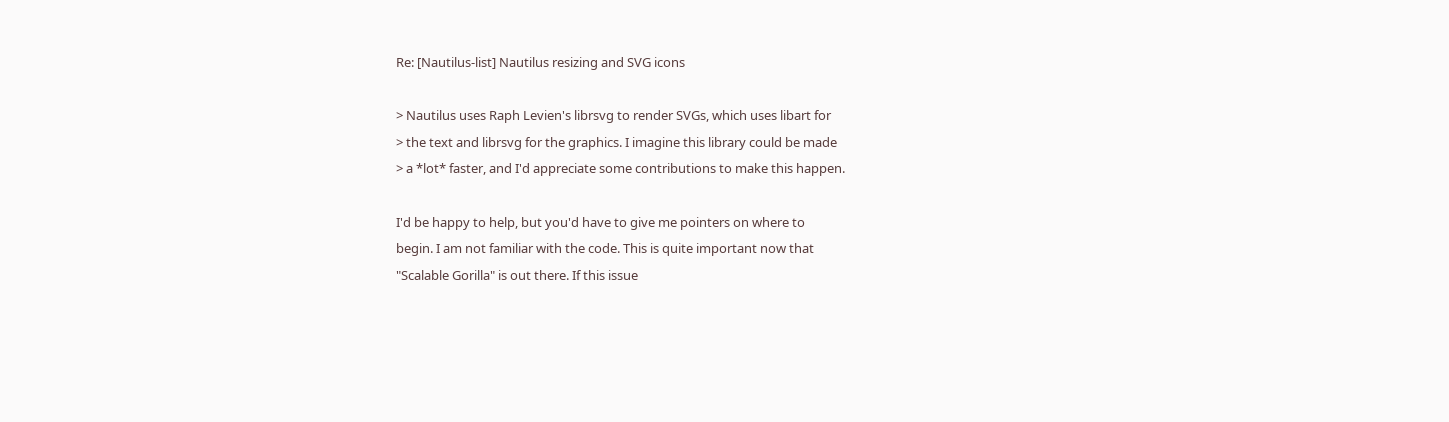Re: [Nautilus-list] Nautilus resizing and SVG icons

> Nautilus uses Raph Levien's librsvg to render SVGs, which uses libart for
> the text and librsvg for the graphics. I imagine this library could be made
> a *lot* faster, and I'd appreciate some contributions to make this happen.

I'd be happy to help, but you'd have to give me pointers on where to
begin. I am not familiar with the code. This is quite important now that
"Scalable Gorilla" is out there. If this issue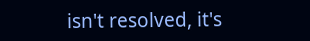isn't resolved, it's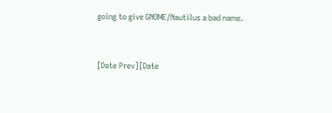going to give GNOME/Nautilus a bad name.


[Date Prev][Date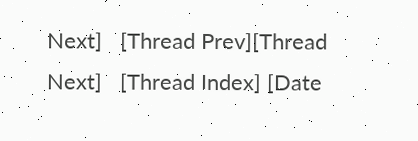Next]   [Thread Prev][Thread Next]   [Thread Index] [Date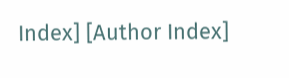Index] [Author Index]